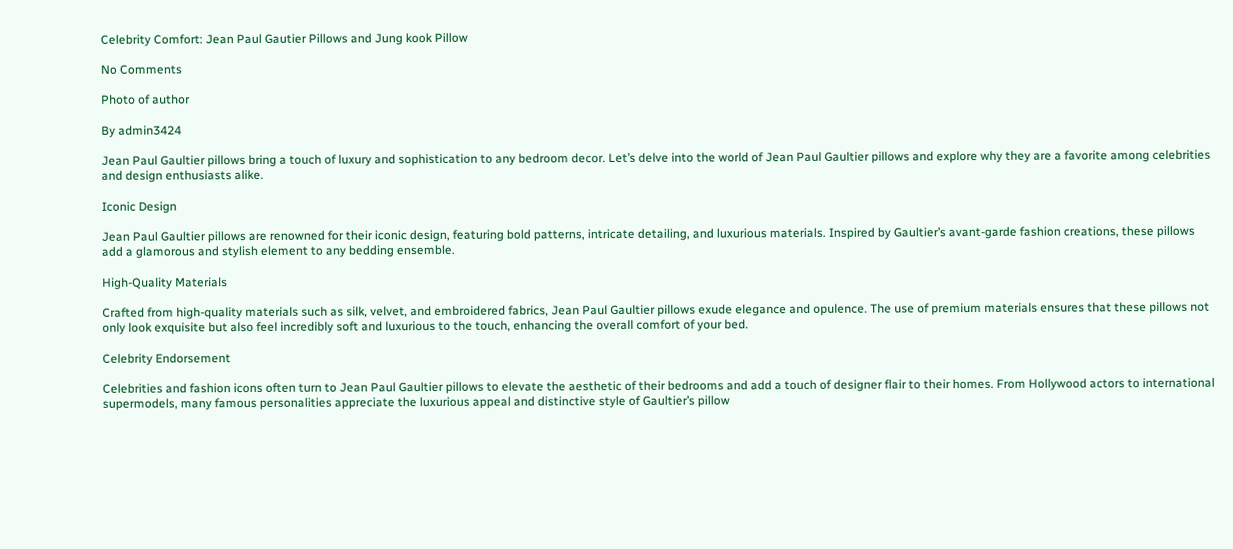Celebrity Comfort: Jean Paul Gautier Pillows and Jung kook Pillow

No Comments

Photo of author

By admin3424

Jean Paul Gaultier pillows bring a touch of luxury and sophistication to any bedroom decor. Let’s delve into the world of Jean Paul Gaultier pillows and explore why they are a favorite among celebrities and design enthusiasts alike.

Iconic Design

Jean Paul Gaultier pillows are renowned for their iconic design, featuring bold patterns, intricate detailing, and luxurious materials. Inspired by Gaultier’s avant-garde fashion creations, these pillows add a glamorous and stylish element to any bedding ensemble.

High-Quality Materials

Crafted from high-quality materials such as silk, velvet, and embroidered fabrics, Jean Paul Gaultier pillows exude elegance and opulence. The use of premium materials ensures that these pillows not only look exquisite but also feel incredibly soft and luxurious to the touch, enhancing the overall comfort of your bed.

Celebrity Endorsement

Celebrities and fashion icons often turn to Jean Paul Gaultier pillows to elevate the aesthetic of their bedrooms and add a touch of designer flair to their homes. From Hollywood actors to international supermodels, many famous personalities appreciate the luxurious appeal and distinctive style of Gaultier’s pillow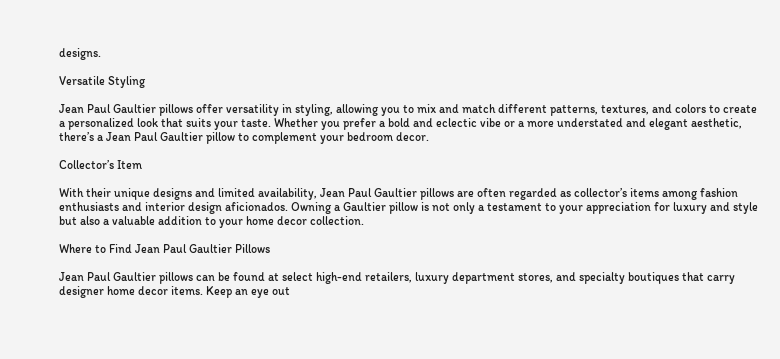designs.

Versatile Styling

Jean Paul Gaultier pillows offer versatility in styling, allowing you to mix and match different patterns, textures, and colors to create a personalized look that suits your taste. Whether you prefer a bold and eclectic vibe or a more understated and elegant aesthetic, there’s a Jean Paul Gaultier pillow to complement your bedroom decor.

Collector’s Item

With their unique designs and limited availability, Jean Paul Gaultier pillows are often regarded as collector’s items among fashion enthusiasts and interior design aficionados. Owning a Gaultier pillow is not only a testament to your appreciation for luxury and style but also a valuable addition to your home decor collection.

Where to Find Jean Paul Gaultier Pillows

Jean Paul Gaultier pillows can be found at select high-end retailers, luxury department stores, and specialty boutiques that carry designer home decor items. Keep an eye out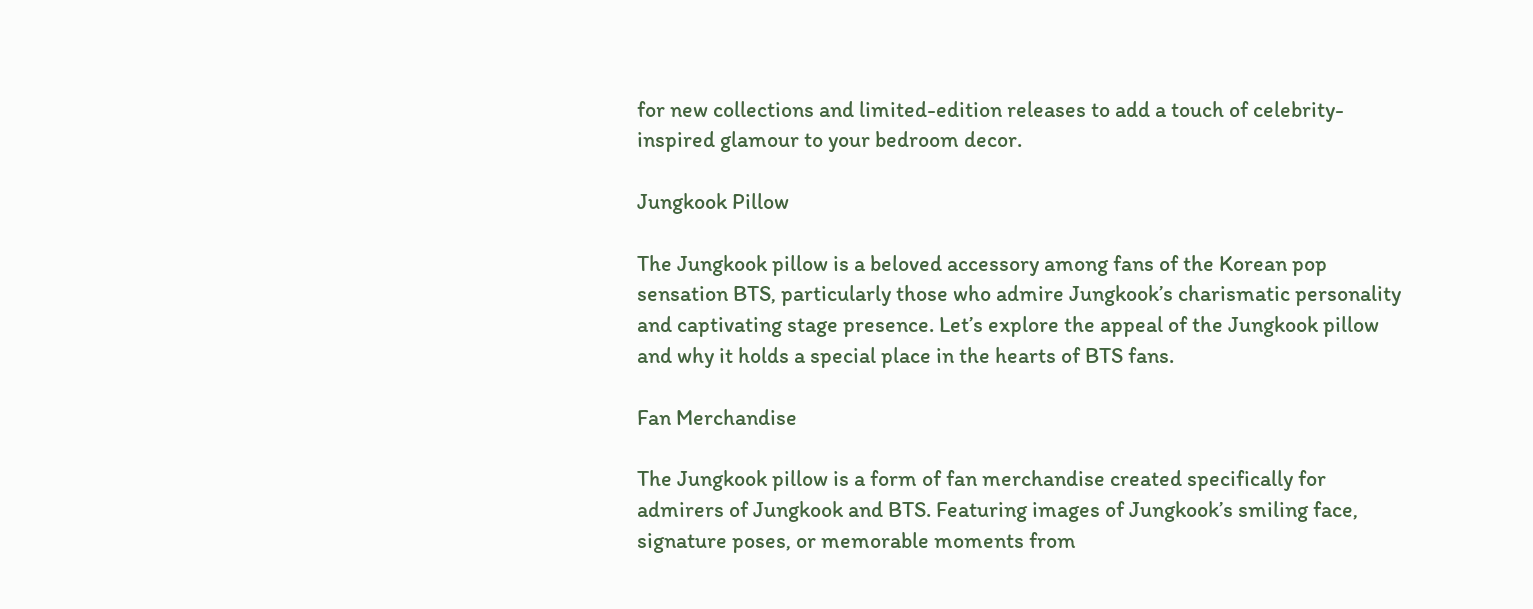for new collections and limited-edition releases to add a touch of celebrity-inspired glamour to your bedroom decor.

Jungkook Pillow

The Jungkook pillow is a beloved accessory among fans of the Korean pop sensation BTS, particularly those who admire Jungkook’s charismatic personality and captivating stage presence. Let’s explore the appeal of the Jungkook pillow and why it holds a special place in the hearts of BTS fans.

Fan Merchandise

The Jungkook pillow is a form of fan merchandise created specifically for admirers of Jungkook and BTS. Featuring images of Jungkook’s smiling face, signature poses, or memorable moments from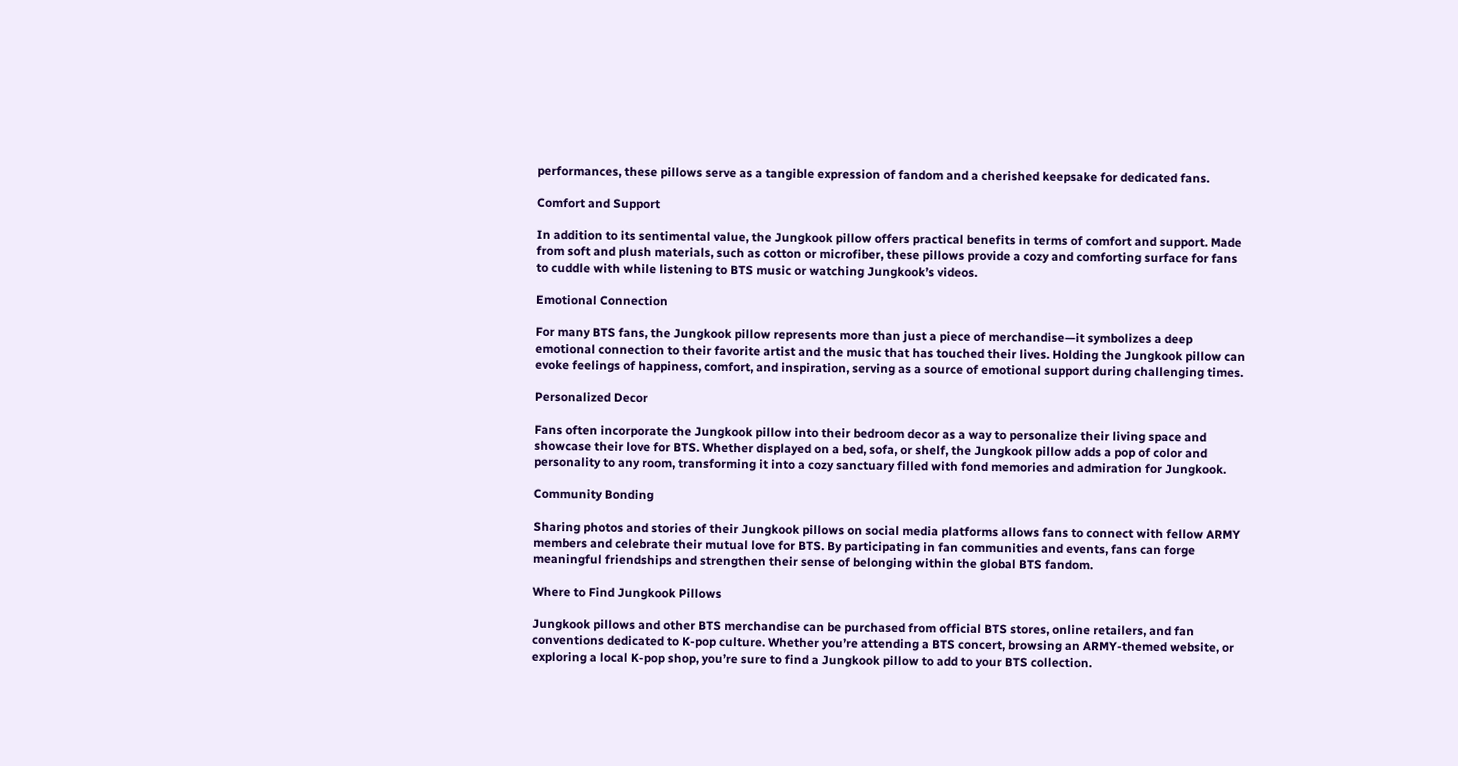performances, these pillows serve as a tangible expression of fandom and a cherished keepsake for dedicated fans.

Comfort and Support

In addition to its sentimental value, the Jungkook pillow offers practical benefits in terms of comfort and support. Made from soft and plush materials, such as cotton or microfiber, these pillows provide a cozy and comforting surface for fans to cuddle with while listening to BTS music or watching Jungkook’s videos.

Emotional Connection

For many BTS fans, the Jungkook pillow represents more than just a piece of merchandise—it symbolizes a deep emotional connection to their favorite artist and the music that has touched their lives. Holding the Jungkook pillow can evoke feelings of happiness, comfort, and inspiration, serving as a source of emotional support during challenging times.

Personalized Decor

Fans often incorporate the Jungkook pillow into their bedroom decor as a way to personalize their living space and showcase their love for BTS. Whether displayed on a bed, sofa, or shelf, the Jungkook pillow adds a pop of color and personality to any room, transforming it into a cozy sanctuary filled with fond memories and admiration for Jungkook.

Community Bonding

Sharing photos and stories of their Jungkook pillows on social media platforms allows fans to connect with fellow ARMY members and celebrate their mutual love for BTS. By participating in fan communities and events, fans can forge meaningful friendships and strengthen their sense of belonging within the global BTS fandom.

Where to Find Jungkook Pillows

Jungkook pillows and other BTS merchandise can be purchased from official BTS stores, online retailers, and fan conventions dedicated to K-pop culture. Whether you’re attending a BTS concert, browsing an ARMY-themed website, or exploring a local K-pop shop, you’re sure to find a Jungkook pillow to add to your BTS collection.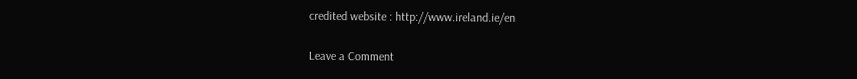credited website : http://www.ireland.ie/en

Leave a Comment